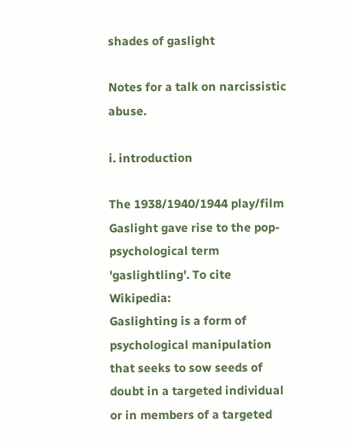shades of gaslight

Notes for a talk on narcissistic abuse.

i. introduction

The 1938/1940/1944 play/film Gaslight gave rise to the pop-psychological term 'gaslightling'. To cite Wikipedia:
Gaslighting is a form of psychological manipulation that seeks to sow seeds of doubt in a targeted individual or in members of a targeted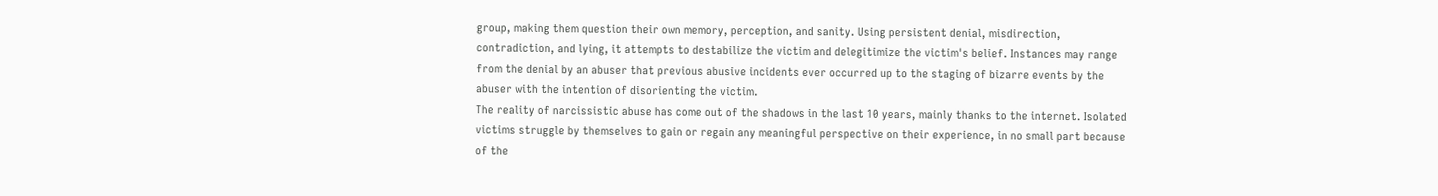group, making them question their own memory, perception, and sanity. Using persistent denial, misdirection, contradiction, and lying, it attempts to destabilize the victim and delegitimize the victim's belief. Instances may range from the denial by an abuser that previous abusive incidents ever occurred up to the staging of bizarre events by the abuser with the intention of disorienting the victim.
The reality of narcissistic abuse has come out of the shadows in the last 10 years, mainly thanks to the internet. Isolated victims struggle by themselves to gain or regain any meaningful perspective on their experience, in no small part because of the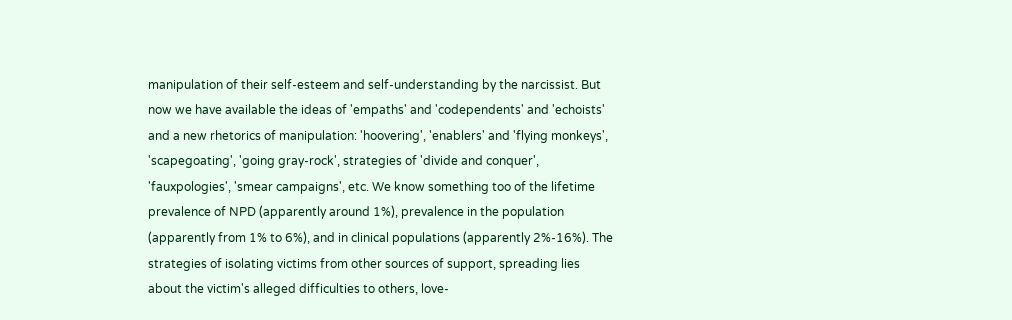manipulation of their self-esteem and self-understanding by the narcissist. But now we have available the ideas of 'empaths' and 'codependents' and 'echoists' and a new rhetorics of manipulation: 'hoovering', 'enablers' and 'flying monkeys', 'scapegoating', 'going gray-rock', strategies of 'divide and conquer', 'fauxpologies', 'smear campaigns', etc. We know something too of the lifetime prevalence of NPD (apparently around 1%), prevalence in the population (apparently from 1% to 6%), and in clinical populations (apparently 2%-16%). The strategies of isolating victims from other sources of support, spreading lies about the victim's alleged difficulties to others, love-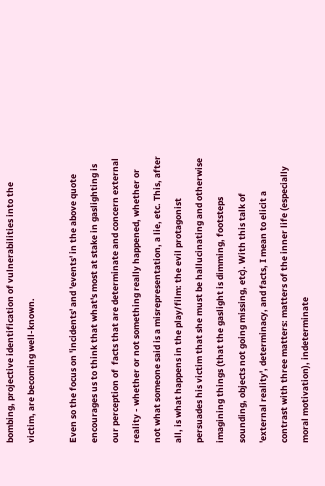bombing, projective identification of vulnerabilities into the victim, are becoming well-known.

Even so the focus on 'incidents' and 'events' in the above quote encourages us to think that what's most at stake in gaslighting is our perception of  facts that are determinate and concern external reality - whether or not something really happened, whether or not what someone said is a misrepresentation, a lie, etc. This, after all, is what happens in the play/film: the evil protagonist persuades his victim that she must be hallucinating and otherwise imagining things (that the gaslight is dimming, footsteps sounding, objects not going missing, etc). With this talk of 'external reality', determinacy, and facts, I mean to elicit a contrast with three matters: matters of the inner life (especially moral motivation), indeterminate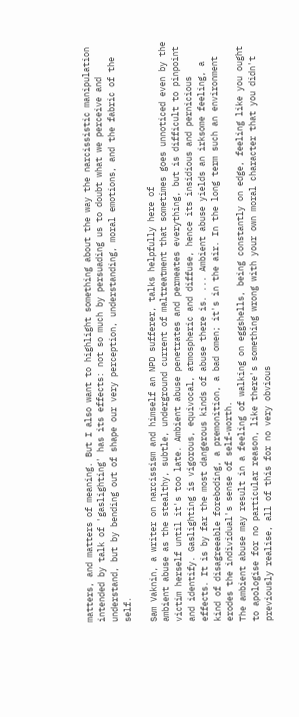matters, and matters of meaning. But I also want to highlight something about the way the narcissistic manipulation intended by talk of 'gaslighting' has its effects: not so much by persuading us to doubt what we perceive and understand, but by bending out of shape our very perception, understanding, moral emotions, and the fabric of the self.

Sam Vaknin, a writer on narcissism and himself an NPD sufferer, talks helpfully here of
ambient abuse as the stealthy, subtle, underground current of maltreatment that sometimes goes unnoticed even by the victim herself until it's too late. Ambient abuse penetrates and permeates everything, but is difficult to pinpoint and identify. Gaslighting is vigorous, equivocal, atmospheric and diffuse, hence its insidious and pernicious effects. It is by far the most dangerous kinds of abuse there is. ... Ambient abuse yields an irksome feeling, a kind of disagreeable foreboding, a premonition, a bad omen; it's in the air. In the long term such an environment erodes the individual's sense of self-worth.
The ambient abuse may result in a feeling of walking on eggshells, being constantly on edge, feeling like you ought to apologise for no particular reason, like there's something wrong with your own moral character that you didn't previously realise, all of this for no very obvious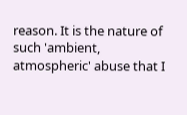reason. It is the nature of such 'ambient, atmospheric' abuse that I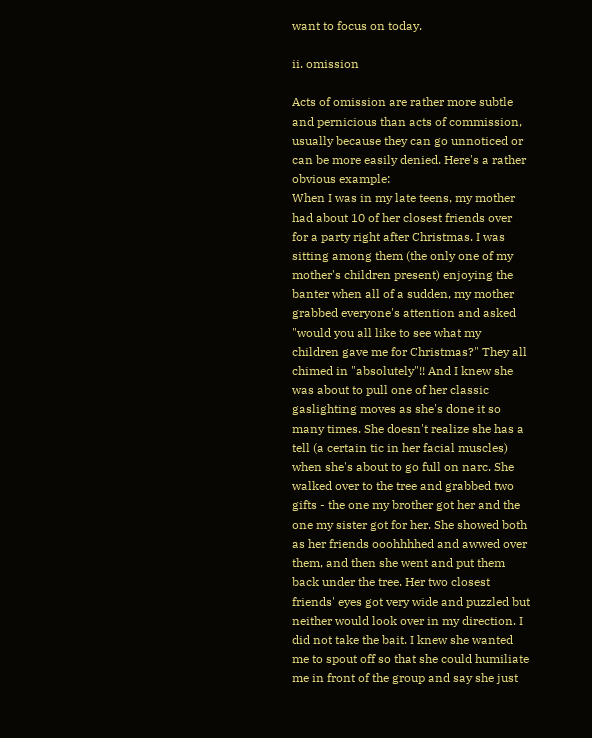want to focus on today.

ii. omission

Acts of omission are rather more subtle and pernicious than acts of commission, usually because they can go unnoticed or can be more easily denied. Here's a rather obvious example:
When I was in my late teens, my mother had about 10 of her closest friends over for a party right after Christmas. I was sitting among them (the only one of my mother's children present) enjoying the banter when all of a sudden, my mother grabbed everyone's attention and asked "would you all like to see what my children gave me for Christmas?" They all chimed in "absolutely"!! And I knew she was about to pull one of her classic gaslighting moves as she's done it so many times. She doesn't realize she has a tell (a certain tic in her facial muscles) when she's about to go full on narc. She walked over to the tree and grabbed two gifts - the one my brother got her and the one my sister got for her. She showed both as her friends ooohhhhed and awwed over them, and then she went and put them back under the tree. Her two closest friends' eyes got very wide and puzzled but neither would look over in my direction. I did not take the bait. I knew she wanted me to spout off so that she could humiliate me in front of the group and say she just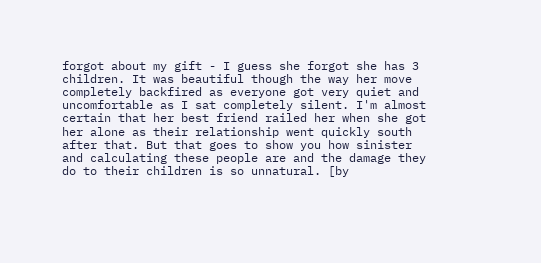forgot about my gift - I guess she forgot she has 3 children. It was beautiful though the way her move completely backfired as everyone got very quiet and uncomfortable as I sat completely silent. I'm almost certain that her best friend railed her when she got her alone as their relationship went quickly south after that. But that goes to show you how sinister and calculating these people are and the damage they do to their children is so unnatural. [by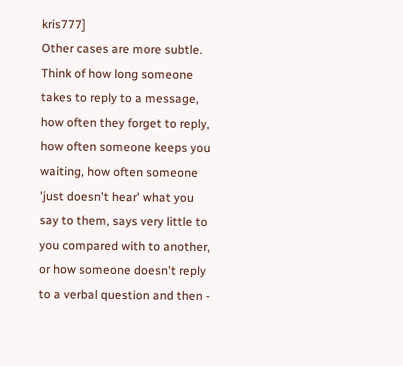kris777]
Other cases are more subtle. Think of how long someone takes to reply to a message, how often they forget to reply, how often someone keeps you waiting, how often someone 'just doesn't hear' what you say to them, says very little to you compared with to another, or how someone doesn't reply to a verbal question and then -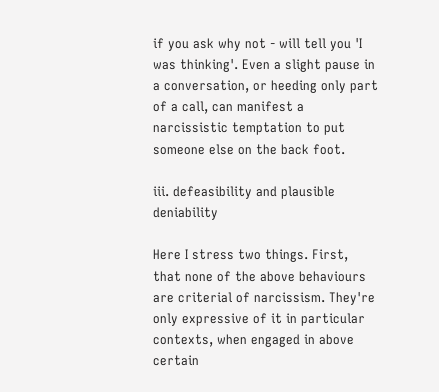if you ask why not - will tell you 'I was thinking'. Even a slight pause in a conversation, or heeding only part of a call, can manifest a narcissistic temptation to put someone else on the back foot.

iii. defeasibility and plausible deniability

Here I stress two things. First, that none of the above behaviours are criterial of narcissism. They're only expressive of it in particular contexts, when engaged in above certain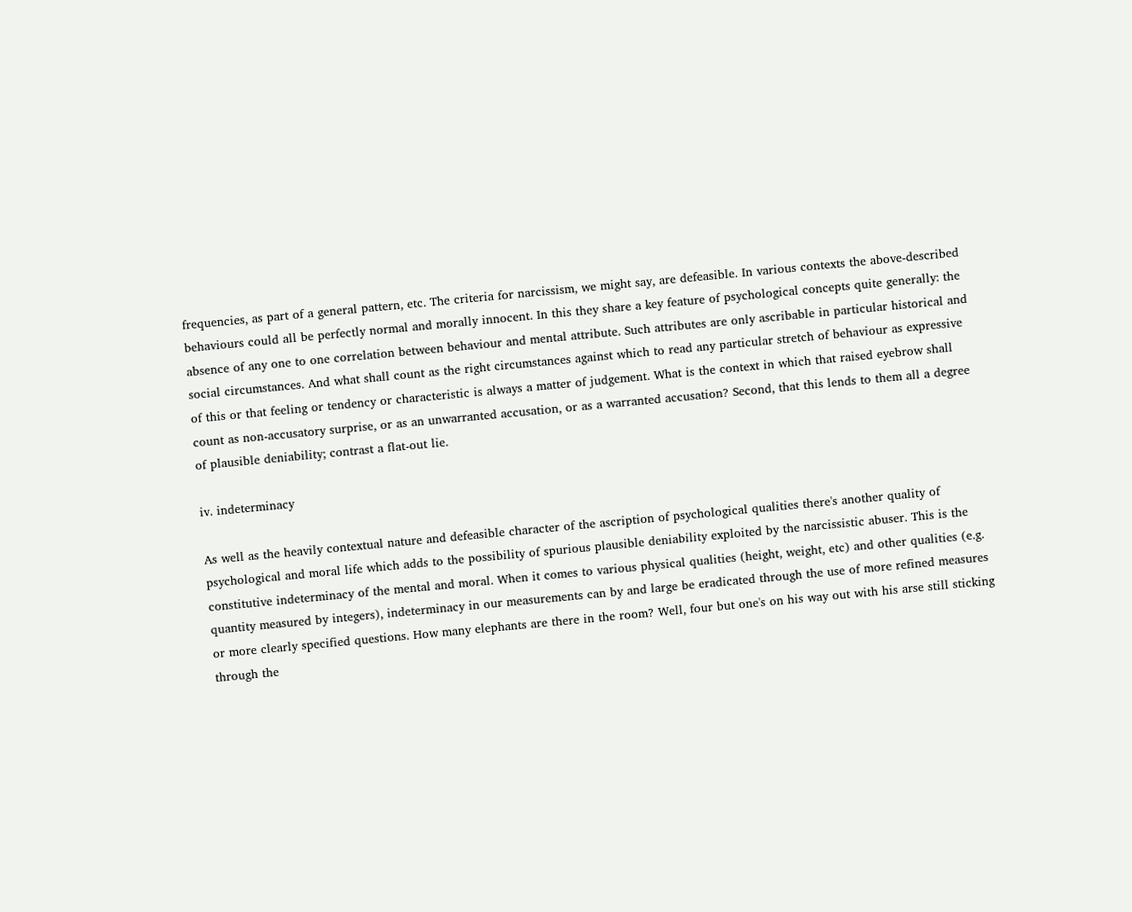frequencies, as part of a general pattern, etc. The criteria for narcissism, we might say, are defeasible. In various contexts the above-described behaviours could all be perfectly normal and morally innocent. In this they share a key feature of psychological concepts quite generally: the absence of any one to one correlation between behaviour and mental attribute. Such attributes are only ascribable in particular historical and social circumstances. And what shall count as the right circumstances against which to read any particular stretch of behaviour as expressive of this or that feeling or tendency or characteristic is always a matter of judgement. What is the context in which that raised eyebrow shall count as non-accusatory surprise, or as an unwarranted accusation, or as a warranted accusation? Second, that this lends to them all a degree of plausible deniability; contrast a flat-out lie.

iv. indeterminacy

As well as the heavily contextual nature and defeasible character of the ascription of psychological qualities there's another quality of psychological and moral life which adds to the possibility of spurious plausible deniability exploited by the narcissistic abuser. This is the constitutive indeterminacy of the mental and moral. When it comes to various physical qualities (height, weight, etc) and other qualities (e.g. quantity measured by integers), indeterminacy in our measurements can by and large be eradicated through the use of more refined measures or more clearly specified questions. How many elephants are there in the room? Well, four but one's on his way out with his arse still sticking through the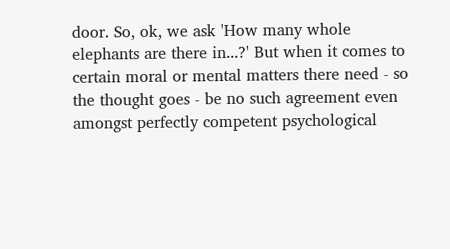door. So, ok, we ask 'How many whole elephants are there in...?' But when it comes to certain moral or mental matters there need - so the thought goes - be no such agreement even amongst perfectly competent psychological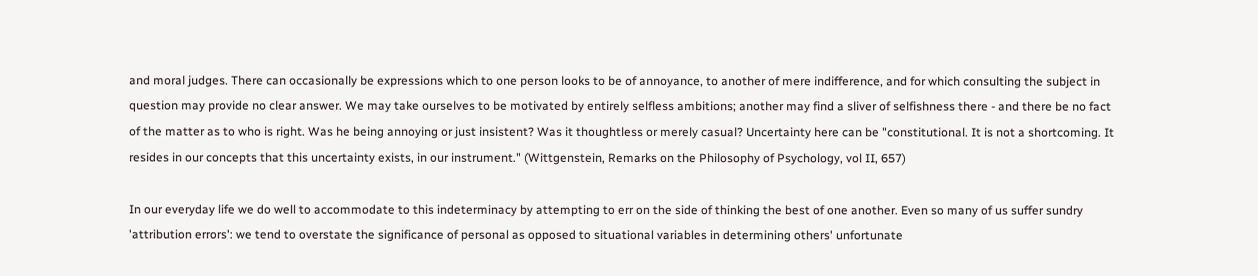and moral judges. There can occasionally be expressions which to one person looks to be of annoyance, to another of mere indifference, and for which consulting the subject in question may provide no clear answer. We may take ourselves to be motivated by entirely selfless ambitions; another may find a sliver of selfishness there - and there be no fact of the matter as to who is right. Was he being annoying or just insistent? Was it thoughtless or merely casual? Uncertainty here can be "constitutional. It is not a shortcoming. It resides in our concepts that this uncertainty exists, in our instrument." (Wittgenstein, Remarks on the Philosophy of Psychology, vol II, 657)

In our everyday life we do well to accommodate to this indeterminacy by attempting to err on the side of thinking the best of one another. Even so many of us suffer sundry 'attribution errors': we tend to overstate the significance of personal as opposed to situational variables in determining others' unfortunate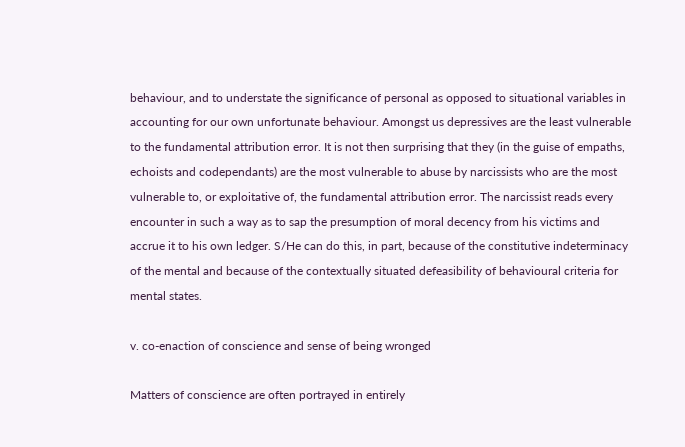behaviour, and to understate the significance of personal as opposed to situational variables in accounting for our own unfortunate behaviour. Amongst us depressives are the least vulnerable to the fundamental attribution error. It is not then surprising that they (in the guise of empaths, echoists and codependants) are the most vulnerable to abuse by narcissists who are the most vulnerable to, or exploitative of, the fundamental attribution error. The narcissist reads every encounter in such a way as to sap the presumption of moral decency from his victims and accrue it to his own ledger. S/He can do this, in part, because of the constitutive indeterminacy of the mental and because of the contextually situated defeasibility of behavioural criteria for mental states.

v. co-enaction of conscience and sense of being wronged

Matters of conscience are often portrayed in entirely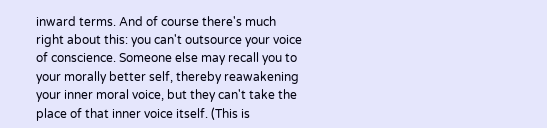inward terms. And of course there's much right about this: you can't outsource your voice of conscience. Someone else may recall you to your morally better self, thereby reawakening your inner moral voice, but they can't take the place of that inner voice itself. (This is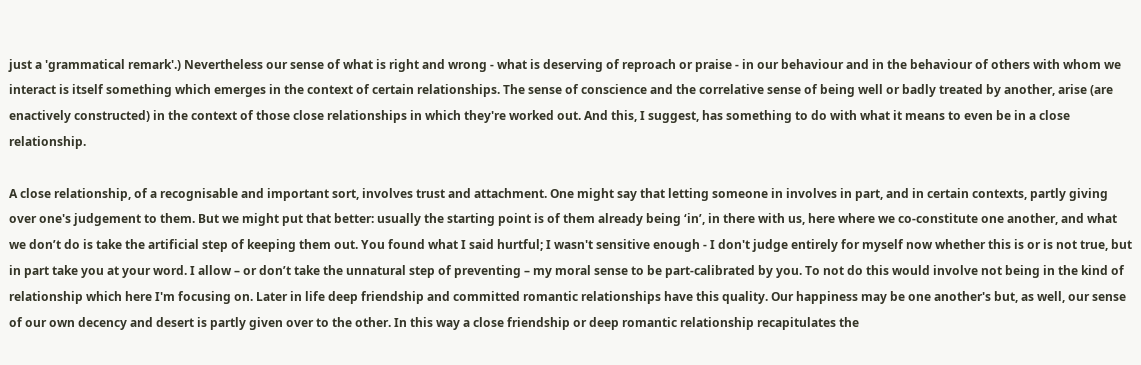just a 'grammatical remark'.) Nevertheless our sense of what is right and wrong - what is deserving of reproach or praise - in our behaviour and in the behaviour of others with whom we interact is itself something which emerges in the context of certain relationships. The sense of conscience and the correlative sense of being well or badly treated by another, arise (are enactively constructed) in the context of those close relationships in which they're worked out. And this, I suggest, has something to do with what it means to even be in a close relationship.

A close relationship, of a recognisable and important sort, involves trust and attachment. One might say that letting someone in involves in part, and in certain contexts, partly giving over one's judgement to them. But we might put that better: usually the starting point is of them already being ‘in’, in there with us, here where we co-constitute one another, and what we don’t do is take the artificial step of keeping them out. You found what I said hurtful; I wasn't sensitive enough - I don't judge entirely for myself now whether this is or is not true, but in part take you at your word. I allow – or don’t take the unnatural step of preventing – my moral sense to be part-calibrated by you. To not do this would involve not being in the kind of relationship which here I'm focusing on. Later in life deep friendship and committed romantic relationships have this quality. Our happiness may be one another's but, as well, our sense of our own decency and desert is partly given over to the other. In this way a close friendship or deep romantic relationship recapitulates the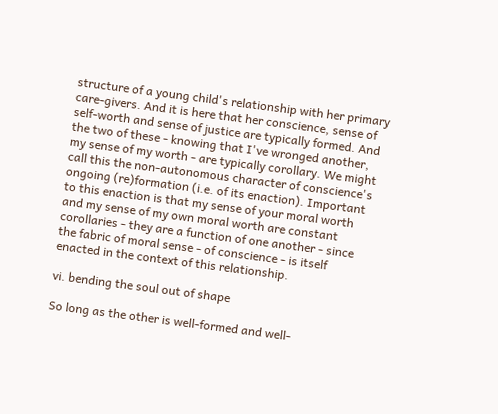structure of a young child's relationship with her primary care-givers. And it is here that her conscience, sense of self-worth and sense of justice are typically formed. And the two of these - knowing that I've wronged another, my sense of my worth - are typically corollary. We might call this the non-autonomous character of conscience's ongoing (re)formation (i.e. of its enaction). Important to this enaction is that my sense of your moral worth and my sense of my own moral worth are constant corollaries - they are a function of one another - since the fabric of moral sense - of conscience - is itself enacted in the context of this relationship.

vi. bending the soul out of shape

So long as the other is well-formed and well-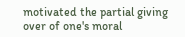motivated the partial giving over of one's moral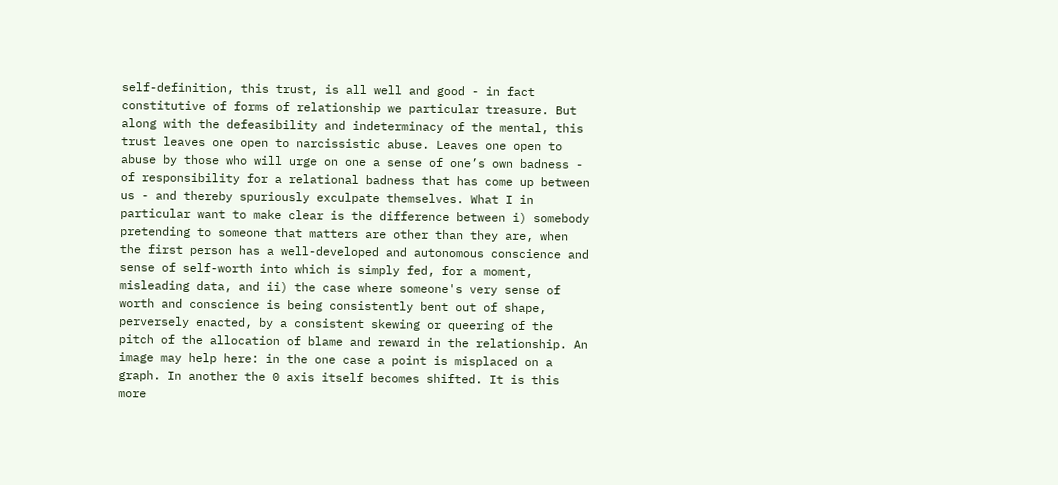self-definition, this trust, is all well and good - in fact constitutive of forms of relationship we particular treasure. But along with the defeasibility and indeterminacy of the mental, this trust leaves one open to narcissistic abuse. Leaves one open to abuse by those who will urge on one a sense of one’s own badness - of responsibility for a relational badness that has come up between us - and thereby spuriously exculpate themselves. What I in particular want to make clear is the difference between i) somebody pretending to someone that matters are other than they are, when the first person has a well-developed and autonomous conscience and sense of self-worth into which is simply fed, for a moment, misleading data, and ii) the case where someone's very sense of worth and conscience is being consistently bent out of shape, perversely enacted, by a consistent skewing or queering of the pitch of the allocation of blame and reward in the relationship. An image may help here: in the one case a point is misplaced on a graph. In another the 0 axis itself becomes shifted. It is this more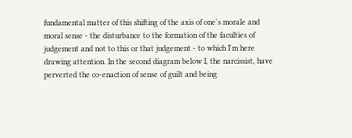fundamental matter of this shifting of the axis of one's morale and moral sense - the disturbance to the formation of the faculties of judgement and not to this or that judgement - to which I'm here drawing attention. In the second diagram below I, the narcissist, have perverted the co-enaction of sense of guilt and being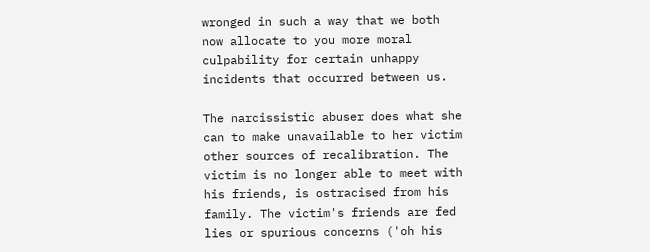wronged in such a way that we both now allocate to you more moral culpability for certain unhappy incidents that occurred between us.

The narcissistic abuser does what she can to make unavailable to her victim other sources of recalibration. The victim is no longer able to meet with his friends, is ostracised from his family. The victim's friends are fed lies or spurious concerns ('oh his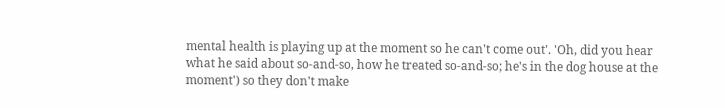mental health is playing up at the moment so he can't come out'. 'Oh, did you hear what he said about so-and-so, how he treated so-and-so; he's in the dog house at the moment') so they don't make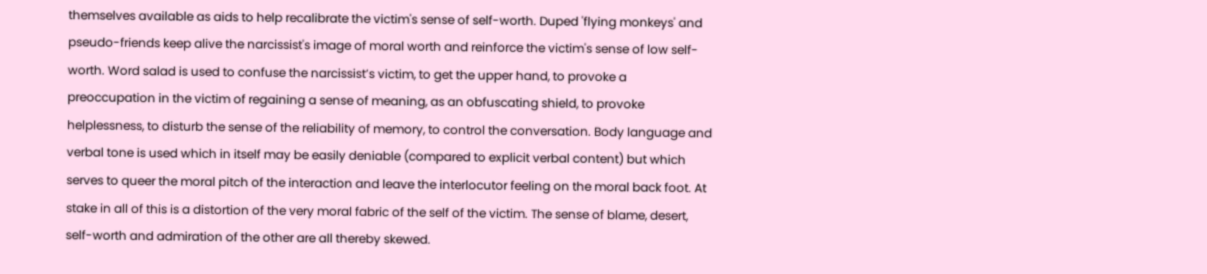themselves available as aids to help recalibrate the victim's sense of self-worth. Duped 'flying monkeys' and pseudo-friends keep alive the narcissist's image of moral worth and reinforce the victim's sense of low self-worth. Word salad is used to confuse the narcissist’s victim, to get the upper hand, to provoke a preoccupation in the victim of regaining a sense of meaning, as an obfuscating shield, to provoke helplessness, to disturb the sense of the reliability of memory, to control the conversation. Body language and verbal tone is used which in itself may be easily deniable (compared to explicit verbal content) but which serves to queer the moral pitch of the interaction and leave the interlocutor feeling on the moral back foot. At stake in all of this is a distortion of the very moral fabric of the self of the victim. The sense of blame, desert, self-worth and admiration of the other are all thereby skewed.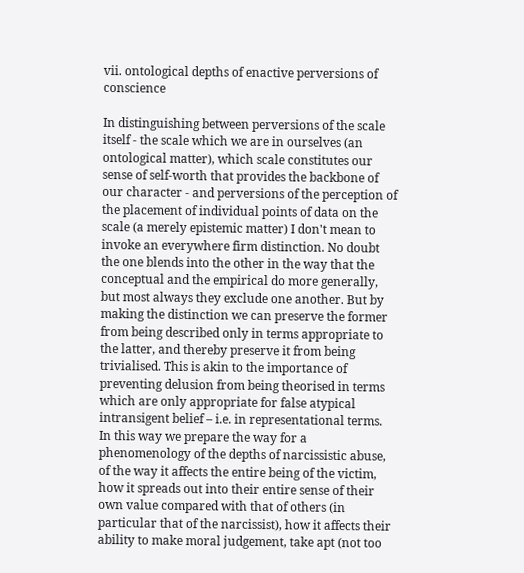vii. ontological depths of enactive perversions of conscience

In distinguishing between perversions of the scale itself - the scale which we are in ourselves (an ontological matter), which scale constitutes our sense of self-worth that provides the backbone of our character - and perversions of the perception of the placement of individual points of data on the scale (a merely epistemic matter) I don't mean to invoke an everywhere firm distinction. No doubt the one blends into the other in the way that the conceptual and the empirical do more generally, but most always they exclude one another. But by making the distinction we can preserve the former from being described only in terms appropriate to the latter, and thereby preserve it from being trivialised. This is akin to the importance of preventing delusion from being theorised in terms which are only appropriate for false atypical intransigent belief – i.e. in representational terms. In this way we prepare the way for a phenomenology of the depths of narcissistic abuse, of the way it affects the entire being of the victim, how it spreads out into their entire sense of their own value compared with that of others (in particular that of the narcissist), how it affects their ability to make moral judgement, take apt (not too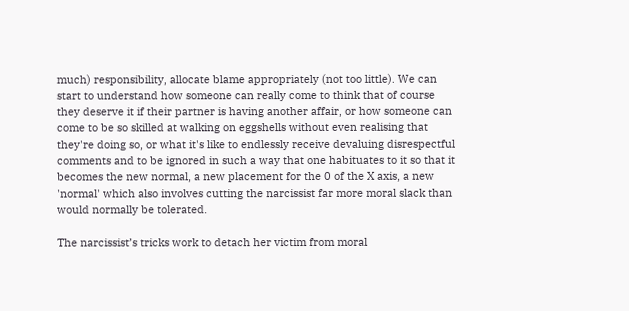much) responsibility, allocate blame appropriately (not too little). We can start to understand how someone can really come to think that of course they deserve it if their partner is having another affair, or how someone can come to be so skilled at walking on eggshells without even realising that they're doing so, or what it's like to endlessly receive devaluing disrespectful comments and to be ignored in such a way that one habituates to it so that it becomes the new normal, a new placement for the 0 of the X axis, a new 'normal' which also involves cutting the narcissist far more moral slack than would normally be tolerated.

The narcissist’s tricks work to detach her victim from moral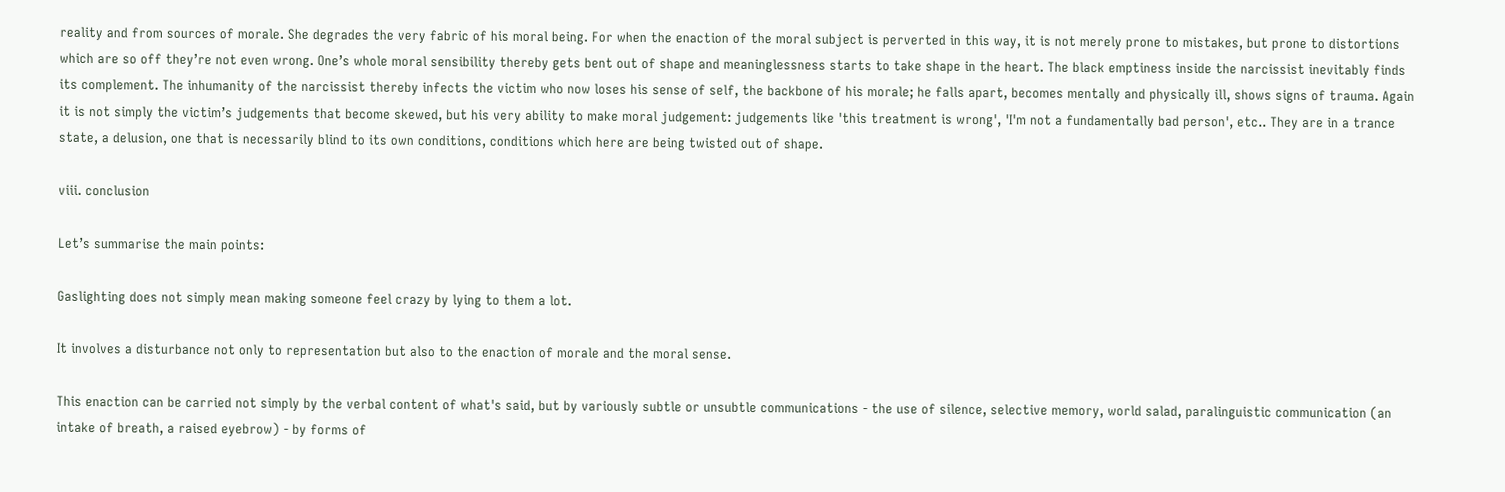reality and from sources of morale. She degrades the very fabric of his moral being. For when the enaction of the moral subject is perverted in this way, it is not merely prone to mistakes, but prone to distortions which are so off they’re not even wrong. One’s whole moral sensibility thereby gets bent out of shape and meaninglessness starts to take shape in the heart. The black emptiness inside the narcissist inevitably finds its complement. The inhumanity of the narcissist thereby infects the victim who now loses his sense of self, the backbone of his morale; he falls apart, becomes mentally and physically ill, shows signs of trauma. Again it is not simply the victim’s judgements that become skewed, but his very ability to make moral judgement: judgements like 'this treatment is wrong', 'I'm not a fundamentally bad person', etc.. They are in a trance state, a delusion, one that is necessarily blind to its own conditions, conditions which here are being twisted out of shape.

viii. conclusion

Let’s summarise the main points:

Gaslighting does not simply mean making someone feel crazy by lying to them a lot.

It involves a disturbance not only to representation but also to the enaction of morale and the moral sense.

This enaction can be carried not simply by the verbal content of what's said, but by variously subtle or unsubtle communications - the use of silence, selective memory, world salad, paralinguistic communication (an intake of breath, a raised eyebrow) - by forms of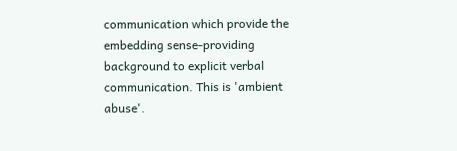communication which provide the embedding sense-providing background to explicit verbal communication. This is 'ambient abuse'.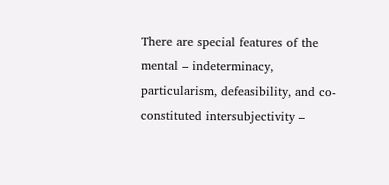There are special features of the mental – indeterminacy, particularism, defeasibility, and co-constituted intersubjectivity –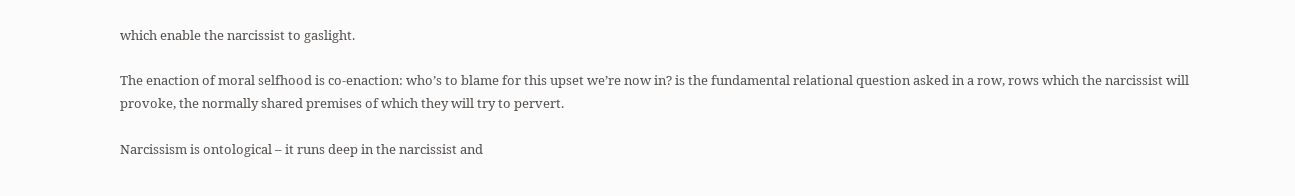which enable the narcissist to gaslight.

The enaction of moral selfhood is co-enaction: who’s to blame for this upset we’re now in? is the fundamental relational question asked in a row, rows which the narcissist will provoke, the normally shared premises of which they will try to pervert.

Narcissism is ontological – it runs deep in the narcissist and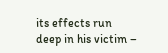its effects run deep in his victim –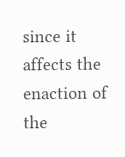since it affects the enaction of the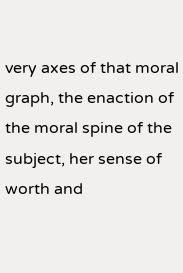very axes of that moral graph, the enaction of the moral spine of the subject, her sense of worth and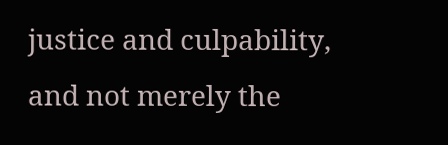justice and culpability, and not merely the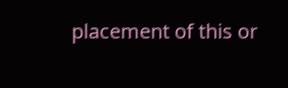placement of this or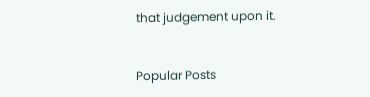that judgement upon it.


Popular Posts